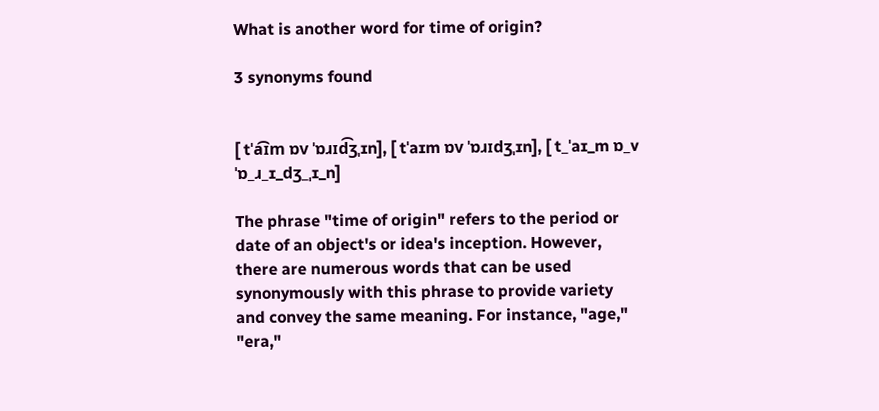What is another word for time of origin?

3 synonyms found


[ tˈa͡ɪm ɒv ˈɒɹɪd͡ʒˌɪn], [ tˈaɪm ɒv ˈɒɹɪdʒˌɪn], [ t_ˈaɪ_m ɒ_v ˈɒ_ɹ_ɪ_dʒ_ˌɪ_n]

The phrase "time of origin" refers to the period or date of an object's or idea's inception. However, there are numerous words that can be used synonymously with this phrase to provide variety and convey the same meaning. For instance, "age," "era,"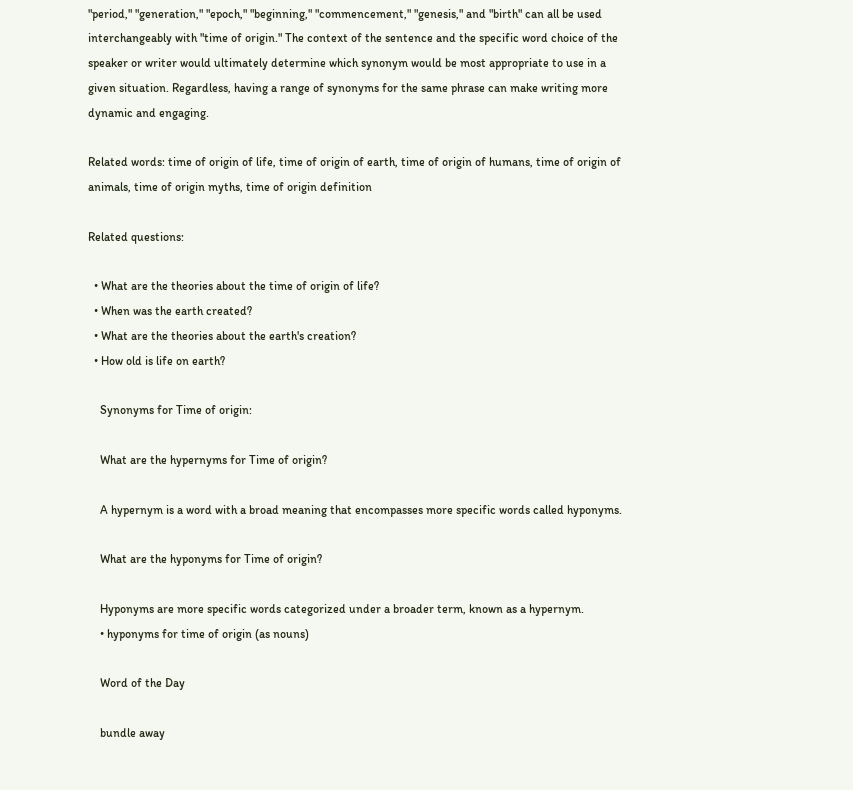"period," "generation," "epoch," "beginning," "commencement," "genesis," and "birth" can all be used interchangeably with "time of origin." The context of the sentence and the specific word choice of the speaker or writer would ultimately determine which synonym would be most appropriate to use in a given situation. Regardless, having a range of synonyms for the same phrase can make writing more dynamic and engaging.

Related words: time of origin of life, time of origin of earth, time of origin of humans, time of origin of animals, time of origin myths, time of origin definition

Related questions:

  • What are the theories about the time of origin of life?
  • When was the earth created?
  • What are the theories about the earth's creation?
  • How old is life on earth?

    Synonyms for Time of origin:

    What are the hypernyms for Time of origin?

    A hypernym is a word with a broad meaning that encompasses more specific words called hyponyms.

    What are the hyponyms for Time of origin?

    Hyponyms are more specific words categorized under a broader term, known as a hypernym.
    • hyponyms for time of origin (as nouns)

    Word of the Day

    bundle away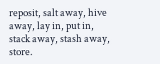reposit, salt away, hive away, lay in, put in, stack away, stash away, store.